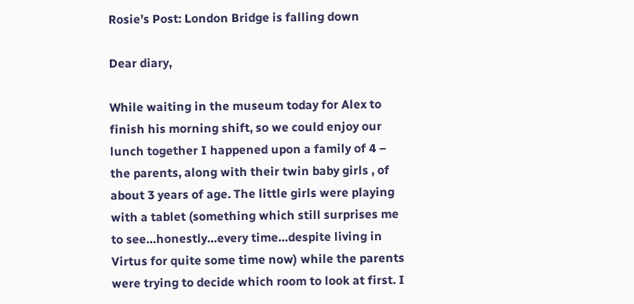Rosie’s Post: London Bridge is falling down

Dear diary,

While waiting in the museum today for Alex to finish his morning shift, so we could enjoy our lunch together I happened upon a family of 4 – the parents, along with their twin baby girls , of about 3 years of age. The little girls were playing with a tablet (something which still surprises me to see…honestly…every time…despite living in Virtus for quite some time now) while the parents were trying to decide which room to look at first. I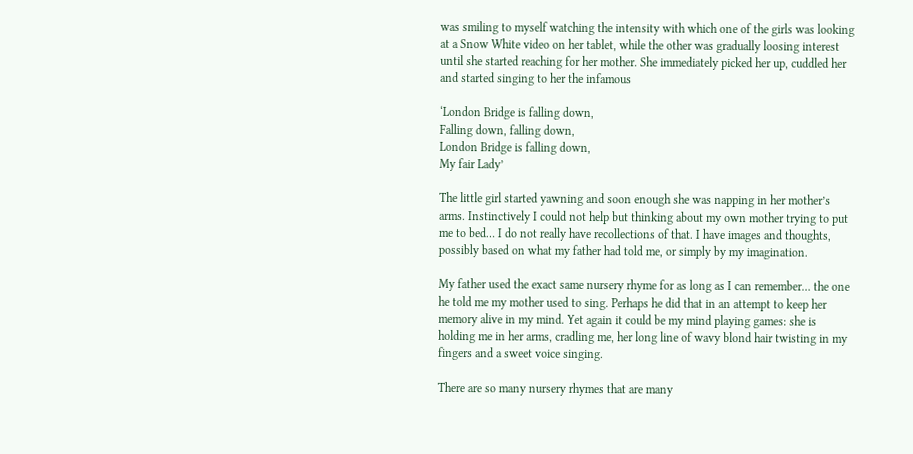was smiling to myself watching the intensity with which one of the girls was looking at a Snow White video on her tablet, while the other was gradually loosing interest until she started reaching for her mother. She immediately picked her up, cuddled her and started singing to her the infamous

‘London Bridge is falling down,
Falling down, falling down,
London Bridge is falling down,
My fair Lady’

The little girl started yawning and soon enough she was napping in her mother’s arms. Instinctively I could not help but thinking about my own mother trying to put me to bed… I do not really have recollections of that. I have images and thoughts, possibly based on what my father had told me, or simply by my imagination.

My father used the exact same nursery rhyme for as long as I can remember… the one he told me my mother used to sing. Perhaps he did that in an attempt to keep her memory alive in my mind. Yet again it could be my mind playing games: she is holding me in her arms, cradling me, her long line of wavy blond hair twisting in my fingers and a sweet voice singing.

There are so many nursery rhymes that are many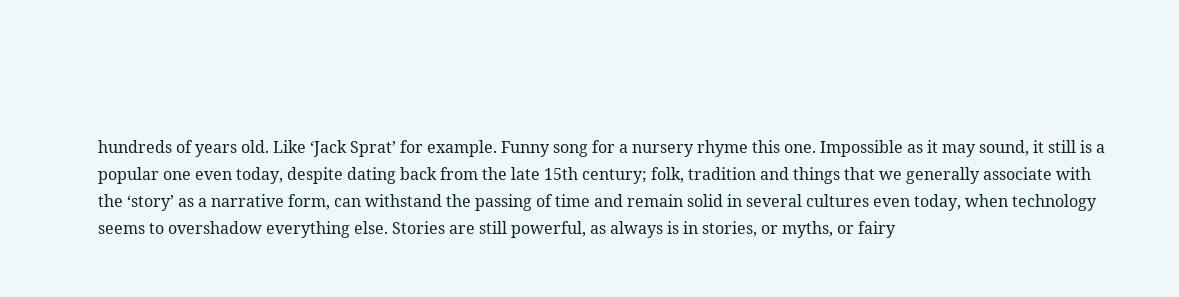hundreds of years old. Like ‘Jack Sprat’ for example. Funny song for a nursery rhyme this one. Impossible as it may sound, it still is a popular one even today, despite dating back from the late 15th century; folk, tradition and things that we generally associate with the ‘story’ as a narrative form, can withstand the passing of time and remain solid in several cultures even today, when technology seems to overshadow everything else. Stories are still powerful, as always is in stories, or myths, or fairy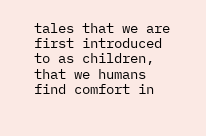tales that we are first introduced to as children, that we humans find comfort in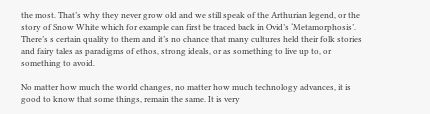the most. That’s why they never grow old and we still speak of the Arthurian legend, or the story of Snow White which for example can first be traced back in Ovid’s ‘Metamorphosis’. There’s s certain quality to them and it’s no chance that many cultures held their folk stories and fairy tales as paradigms of ethos, strong ideals, or as something to live up to, or something to avoid.

No matter how much the world changes, no matter how much technology advances, it is good to know that some things, remain the same. It is very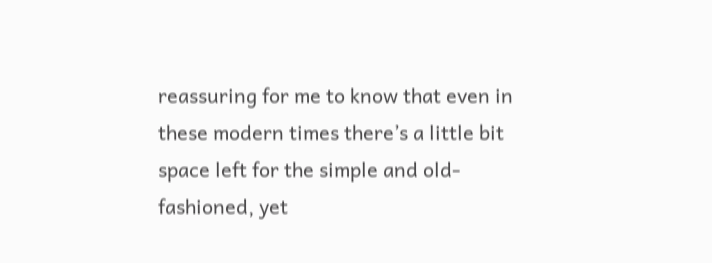reassuring for me to know that even in these modern times there’s a little bit space left for the simple and old-fashioned, yet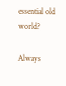essential old world?

Always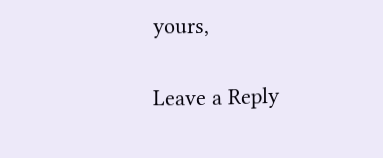yours,


Leave a Reply